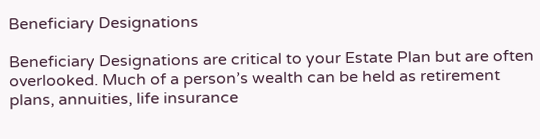Beneficiary Designations

Beneficiary Designations are critical to your Estate Plan but are often overlooked. Much of a person’s wealth can be held as retirement plans, annuities, life insurance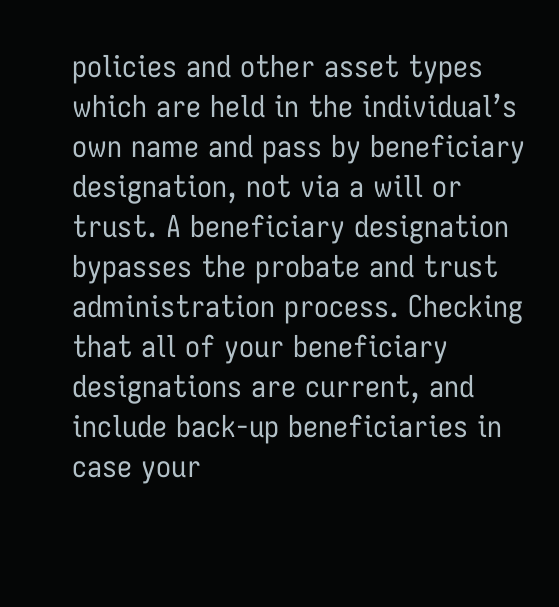policies and other asset types which are held in the individual’s own name and pass by beneficiary designation, not via a will or trust. A beneficiary designation bypasses the probate and trust administration process. Checking that all of your beneficiary designations are current, and include back-up beneficiaries in case your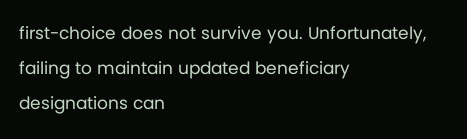first-choice does not survive you. Unfortunately, failing to maintain updated beneficiary designations can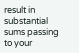result in substantial sums passing to your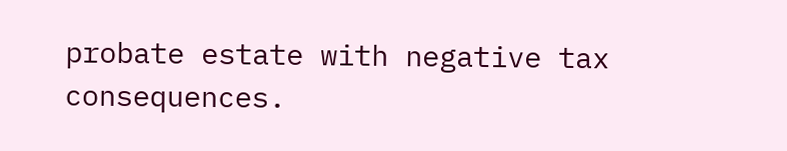probate estate with negative tax consequences.